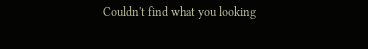Couldn't find what you looking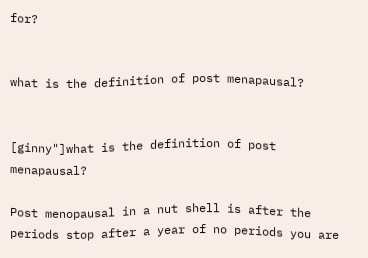for?


what is the definition of post menapausal?


[ginny"]what is the definition of post menapausal?

Post menopausal in a nut shell is after the periods stop after a year of no periods you are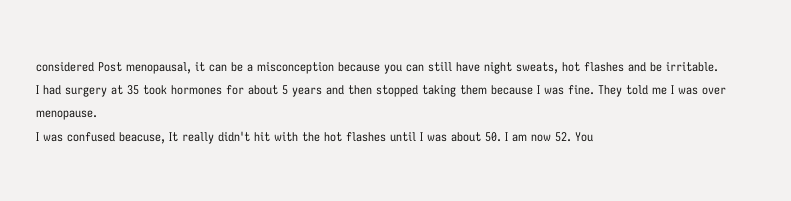considered Post menopausal, it can be a misconception because you can still have night sweats, hot flashes and be irritable.
I had surgery at 35 took hormones for about 5 years and then stopped taking them because I was fine. They told me I was over menopause.
I was confused beacuse, It really didn't hit with the hot flashes until I was about 50. I am now 52. You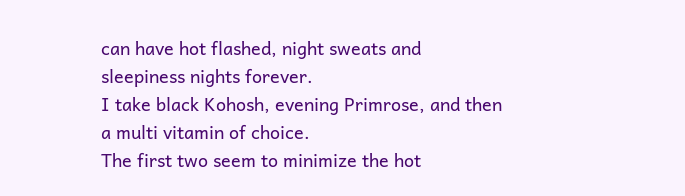can have hot flashed, night sweats and sleepiness nights forever.
I take black Kohosh, evening Primrose, and then a multi vitamin of choice.
The first two seem to minimize the hot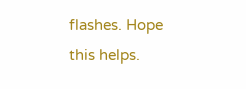flashes. Hope this helps.